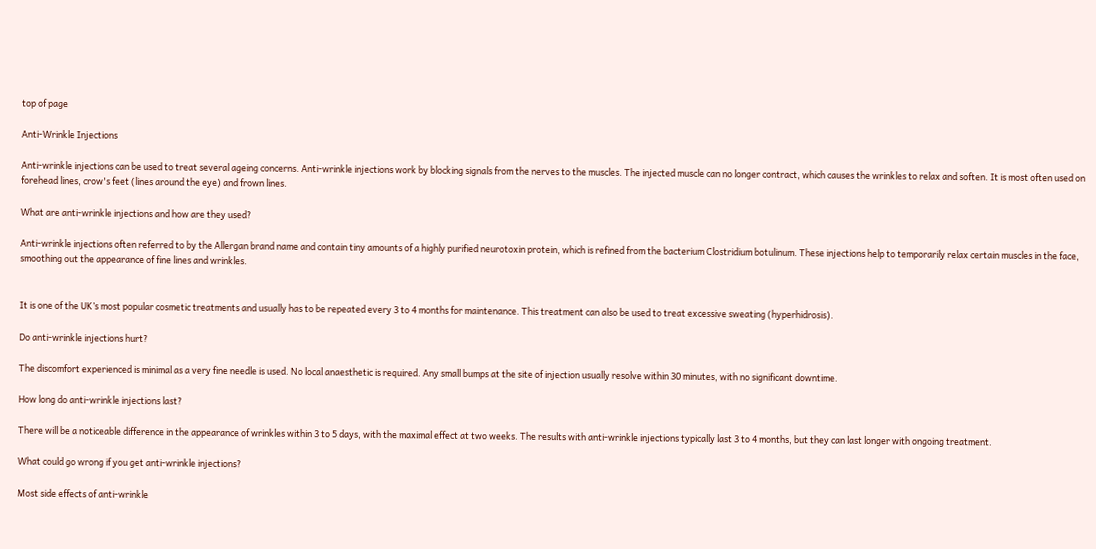top of page

Anti-Wrinkle Injections

Anti-wrinkle injections can be used to treat several ageing concerns. Anti-wrinkle injections work by blocking signals from the nerves to the muscles. The injected muscle can no longer contract, which causes the wrinkles to relax and soften. It is most often used on forehead lines, crow's feet (lines around the eye) and frown lines.

What are anti-wrinkle injections and how are they used?

Anti-wrinkle injections often referred to by the Allergan brand name and contain tiny amounts of a highly purified neurotoxin protein, which is refined from the bacterium Clostridium botulinum. These injections help to temporarily relax certain muscles in the face, smoothing out the appearance of fine lines and wrinkles.


It is one of the UK’s most popular cosmetic treatments and usually has to be repeated every 3 to 4 months for maintenance. This treatment can also be used to treat excessive sweating (hyperhidrosis).

Do anti-wrinkle injections hurt?

The discomfort experienced is minimal as a very fine needle is used. No local anaesthetic is required. Any small bumps at the site of injection usually resolve within 30 minutes, with no significant downtime.

How long do anti-wrinkle injections last?

There will be a noticeable difference in the appearance of wrinkles within 3 to 5 days, with the maximal effect at two weeks. The results with anti-wrinkle injections typically last 3 to 4 months, but they can last longer with ongoing treatment.

What could go wrong if you get anti-wrinkle injections?

Most side effects of anti-wrinkle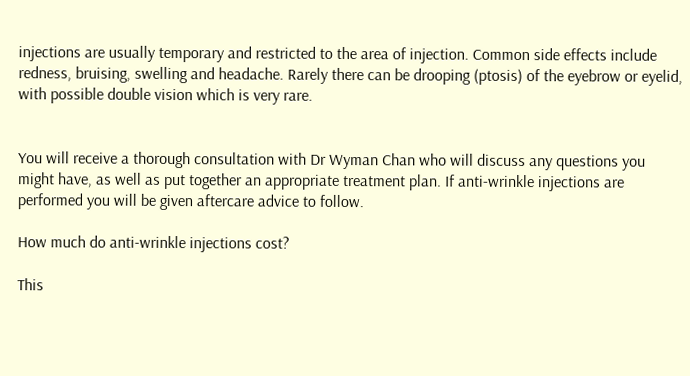injections are usually temporary and restricted to the area of injection. Common side effects include redness, bruising, swelling and headache. Rarely there can be drooping (ptosis) of the eyebrow or eyelid, with possible double vision which is very rare.


You will receive a thorough consultation with Dr Wyman Chan who will discuss any questions you might have, as well as put together an appropriate treatment plan. If anti-wrinkle injections are performed you will be given aftercare advice to follow.

How much do anti-wrinkle injections cost?

This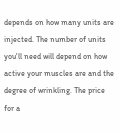depends on how many units are injected. The number of units you'll need will depend on how active your muscles are and the degree of wrinkling. The price for a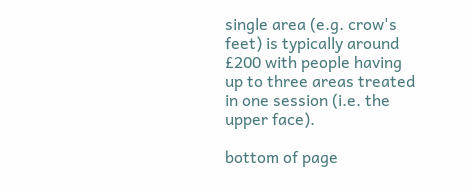single area (e.g. crow's feet) is typically around £200 with people having up to three areas treated in one session (i.e. the upper face).

bottom of page